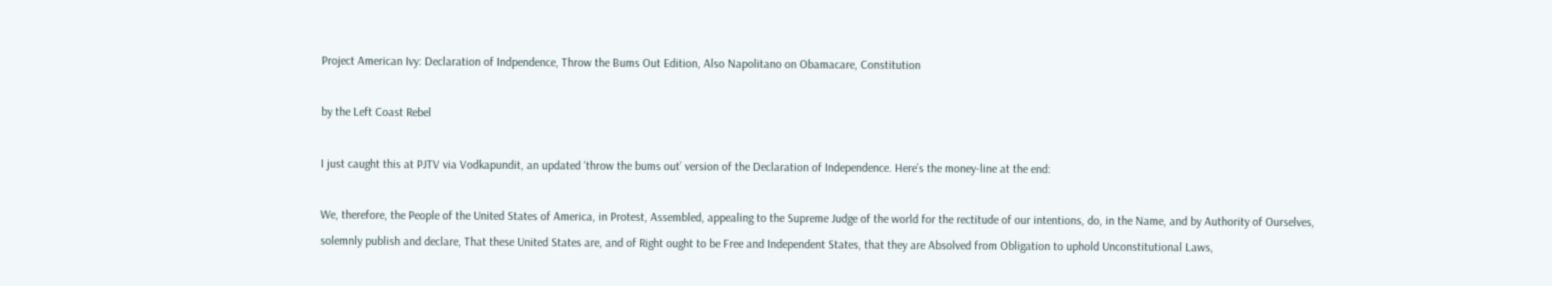Project American Ivy: Declaration of Indpendence, Throw the Bums Out Edition, Also Napolitano on Obamacare, Constitution

by the Left Coast Rebel

I just caught this at PJTV via Vodkapundit, an updated ‘throw the bums out’ version of the Declaration of Independence. Here’s the money-line at the end:

We, therefore, the People of the United States of America, in Protest, Assembled, appealing to the Supreme Judge of the world for the rectitude of our intentions, do, in the Name, and by Authority of Ourselves, solemnly publish and declare, That these United States are, and of Right ought to be Free and Independent States, that they are Absolved from Obligation to uphold Unconstitutional Laws,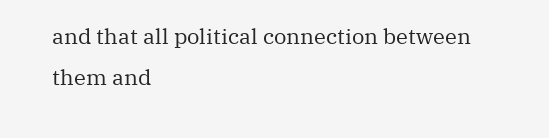and that all political connection between them and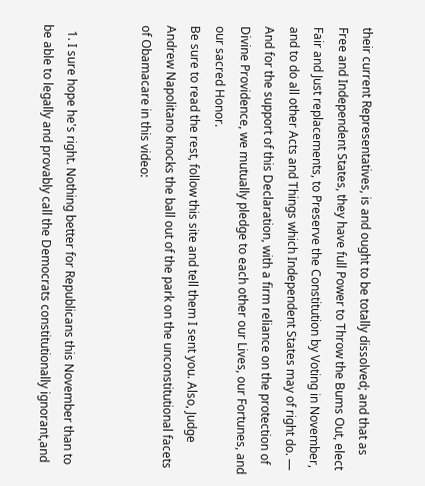their current Representatives, is and ought to be totally dissolved; and that as Free and Independent States, they have full Power to Throw the Bums Out, elect Fair and Just replacements, to Preserve the Constitution by Voting in November, and to do all other Acts and Things which Independent States may of right do. — And for the support of this Declaration, with a firm reliance on the protection of Divine Providence, we mutually pledge to each other our Lives, our Fortunes, and our sacred Honor.
Be sure to read the rest, follow this site and tell them I sent you. Also, Judge Andrew Napolitano knocks the ball out of the park on the unconstitutional facets of Obamacare in this video:


  1. I sure hope he's right. Nothing better for Republicans this November than to be able to legally and provably call the Democrats constitutionally ignorant,and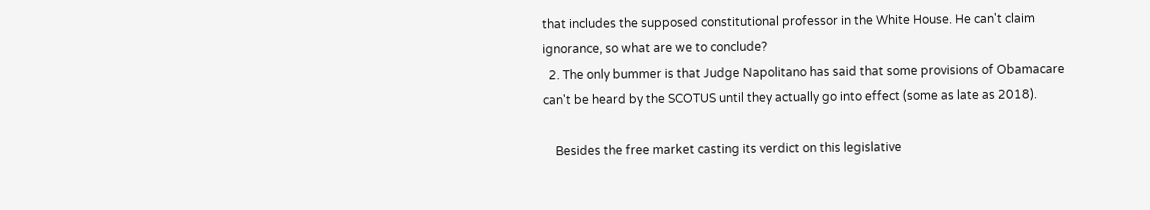that includes the supposed constitutional professor in the White House. He can't claim ignorance, so what are we to conclude?
  2. The only bummer is that Judge Napolitano has said that some provisions of Obamacare can't be heard by the SCOTUS until they actually go into effect (some as late as 2018).

    Besides the free market casting its verdict on this legislative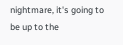nightmare, it's going to be up to the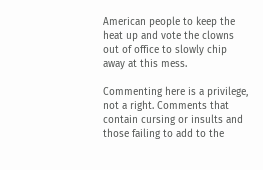American people to keep the heat up and vote the clowns out of office to slowly chip away at this mess.

Commenting here is a privilege, not a right. Comments that contain cursing or insults and those failing to add to the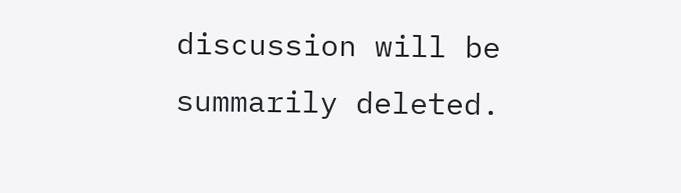discussion will be summarily deleted.